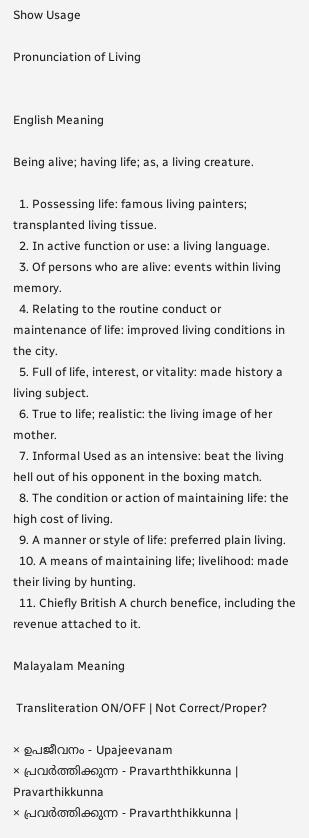Show Usage

Pronunciation of Living


English Meaning

Being alive; having life; as, a living creature.

  1. Possessing life: famous living painters; transplanted living tissue.
  2. In active function or use: a living language.
  3. Of persons who are alive: events within living memory.
  4. Relating to the routine conduct or maintenance of life: improved living conditions in the city.
  5. Full of life, interest, or vitality: made history a living subject.
  6. True to life; realistic: the living image of her mother.
  7. Informal Used as an intensive: beat the living hell out of his opponent in the boxing match.
  8. The condition or action of maintaining life: the high cost of living.
  9. A manner or style of life: preferred plain living.
  10. A means of maintaining life; livelihood: made their living by hunting.
  11. Chiefly British A church benefice, including the revenue attached to it.

Malayalam Meaning

 Transliteration ON/OFF | Not Correct/Proper?

× ഉപജീവനം - Upajeevanam
× പ്രവര്‍ത്തിക്കുന്ന - Pravarththikkunna | Pravarthikkunna
× പ്രവർത്തിക്കുന്ന - Pravarththikkunna |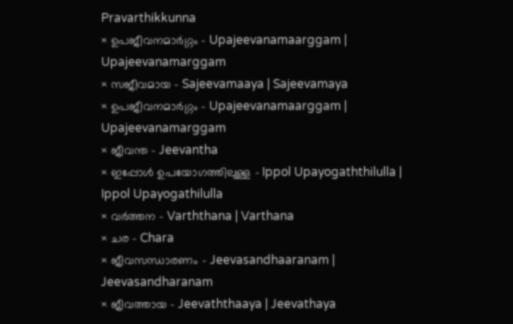Pravarthikkunna
× ഉപജീവനമാര്‍ഗ്ഗം - Upajeevanamaarggam | Upajeevanamarggam
× സജീവമായ - Sajeevamaaya | Sajeevamaya
× ഉപജീവനമാർഗ്ഗം - Upajeevanamaarggam | Upajeevanamarggam
× ജീവന്ത - Jeevantha
× ഇപ്പോള്‍ ഉപയോഗത്തിലുള്ള - Ippol Upayogaththilulla | Ippol Upayogathilulla
× വര്‍ത്തന - Varththana | Varthana
× ചര - Chara
× ജീവസന്ധാരണം - Jeevasandhaaranam | Jeevasandharanam
× ജീവത്തായ - Jeevaththaaya | Jeevathaya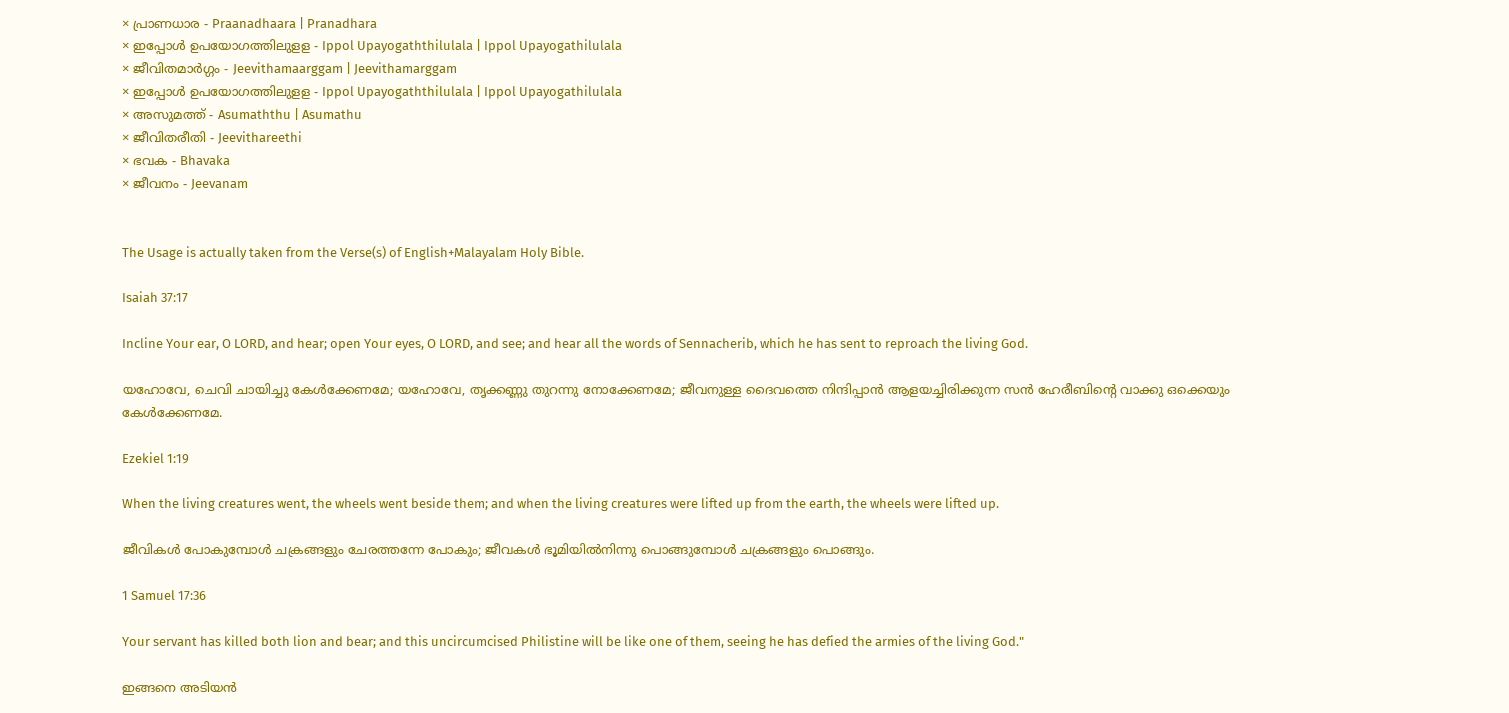× പ്രാണധാര - Praanadhaara | Pranadhara
× ഇപ്പോള്‍ ഉപയോഗത്തിലുളള - Ippol Upayogaththilulala | Ippol Upayogathilulala
× ജീവിതമാര്‍ഗ്ഗം - Jeevithamaarggam | Jeevithamarggam
× ഇപ്പോൾ ഉപയോഗത്തിലുളള - Ippol Upayogaththilulala | Ippol Upayogathilulala
× അസുമത്ത് - Asumaththu | Asumathu
× ജീവിതരീതി - Jeevithareethi
× ഭവക - Bhavaka
× ജീവനം - Jeevanam


The Usage is actually taken from the Verse(s) of English+Malayalam Holy Bible.

Isaiah 37:17

Incline Your ear, O LORD, and hear; open Your eyes, O LORD, and see; and hear all the words of Sennacherib, which he has sent to reproach the living God.

യഹോവേ, ചെവി ചായിച്ചു കേൾക്കേണമേ; യഹോവേ, തൃക്കണ്ണു തുറന്നു നോക്കേണമേ; ജീവനുള്ള ദൈവത്തെ നിന്ദിപ്പാൻ ആളയച്ചിരിക്കുന്ന സൻ ഹേരീബിന്റെ വാക്കു ഒക്കെയും കേൾക്കേണമേ.

Ezekiel 1:19

When the living creatures went, the wheels went beside them; and when the living creatures were lifted up from the earth, the wheels were lifted up.

ജീവികൾ പോകുമ്പോൾ ചക്രങ്ങളും ചേരത്തന്നേ പോകും; ജീവകൾ ഭൂമിയിൽനിന്നു പൊങ്ങുമ്പോൾ ചക്രങ്ങളും പൊങ്ങും.

1 Samuel 17:36

Your servant has killed both lion and bear; and this uncircumcised Philistine will be like one of them, seeing he has defied the armies of the living God."

ഇങ്ങനെ അടിയൻ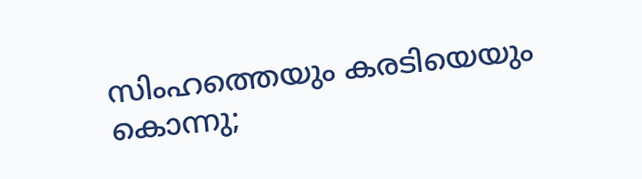സിംഹത്തെയും കരടിയെയും കൊന്നു;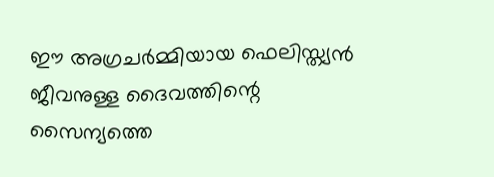ഈ അഗ്രചർമ്മിയായ ഫെലിസ്ത്യൻ ജീവനുള്ള ദൈവത്തിന്റെ സൈന്യത്തെ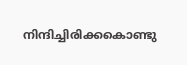നിന്ദിച്ചിരിക്കകൊണ്ടു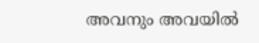അവനും അവയിൽ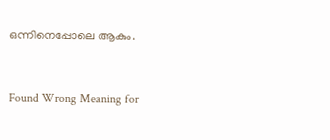ഒന്നിനെപ്പോലെ ആകും.


Found Wrong Meaning for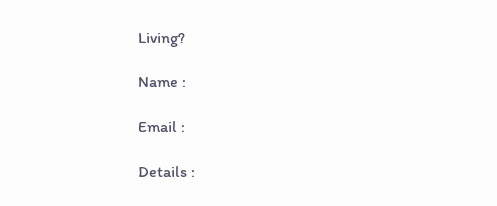Living?

Name :

Email :

Details :